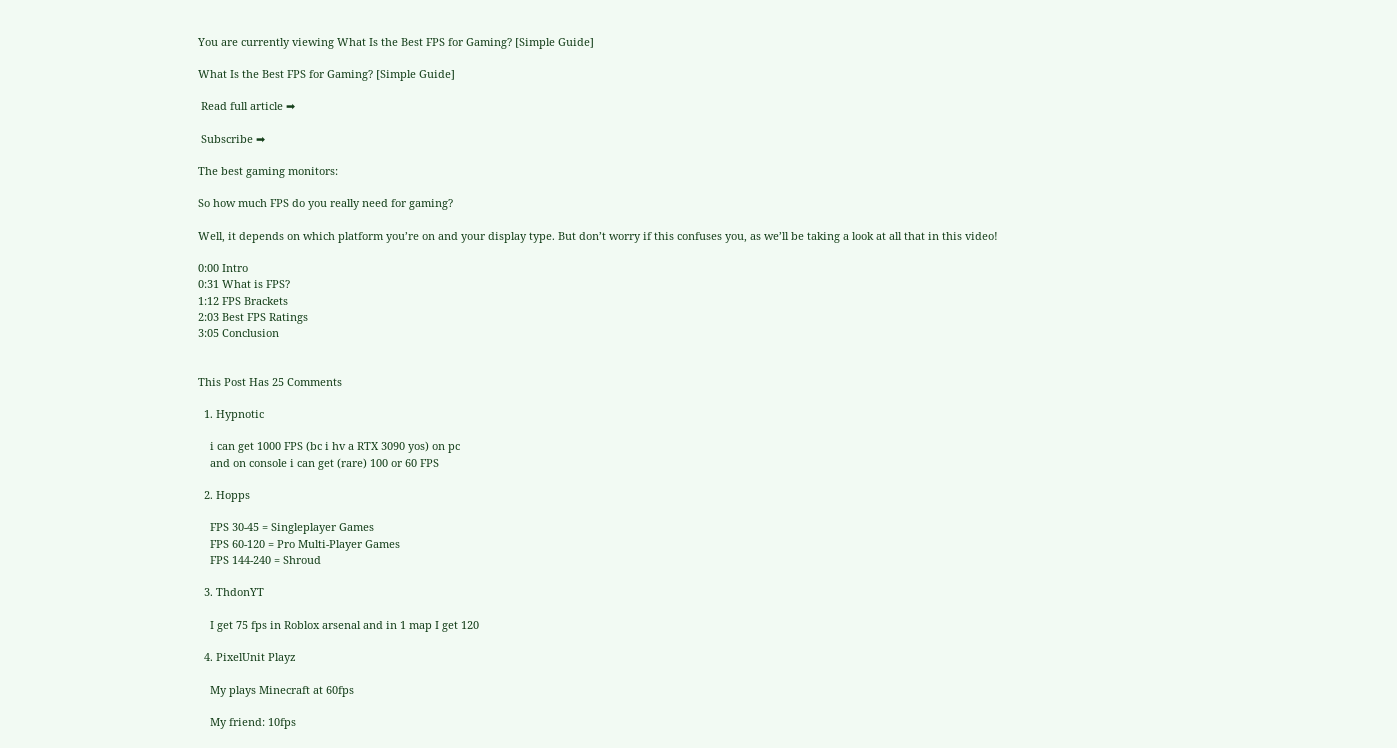You are currently viewing What Is the Best FPS for Gaming? [Simple Guide]

What Is the Best FPS for Gaming? [Simple Guide]

 Read full article ➡

 Subscribe ➡

The best gaming monitors:

So how much FPS do you really need for gaming?

Well, it depends on which platform you’re on and your display type. But don’t worry if this confuses you, as we’ll be taking a look at all that in this video!

0:00 Intro
0:31 What is FPS?
1:12 FPS Brackets
2:03 Best FPS Ratings
3:05 Conclusion


This Post Has 25 Comments

  1. Hypnotic

    i can get 1000 FPS (bc i hv a RTX 3090 yos) on pc
    and on console i can get (rare) 100 or 60 FPS

  2. Hopps

    FPS 30-45 = Singleplayer Games
    FPS 60-120 = Pro Multi-Player Games
    FPS 144-240 = Shroud

  3. ThdonYT

    I get 75 fps in Roblox arsenal and in 1 map I get 120

  4. PixelUnit Playz

    My plays Minecraft at 60fps

    My friend: 10fps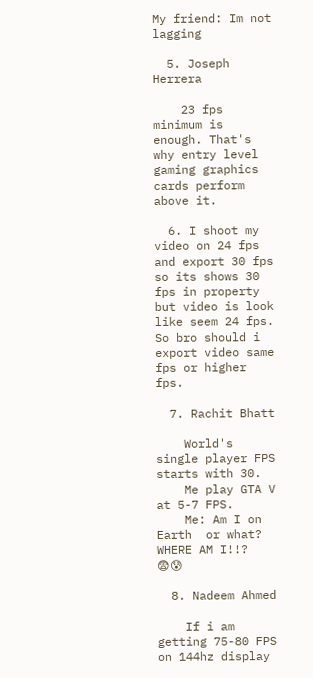My friend: Im not lagging

  5. Joseph Herrera

    23 fps minimum is enough. That's why entry level gaming graphics cards perform above it.

  6. I shoot my video on 24 fps and export 30 fps so its shows 30 fps in property but video is look like seem 24 fps. So bro should i export video same fps or higher fps.

  7. Rachit Bhatt

    World's single player FPS starts with 30.
    Me play GTA V at 5-7 FPS.
    Me: Am I on Earth  or what? WHERE AM I!!? 😨😰

  8. Nadeem Ahmed

    If i am getting 75-80 FPS on 144hz display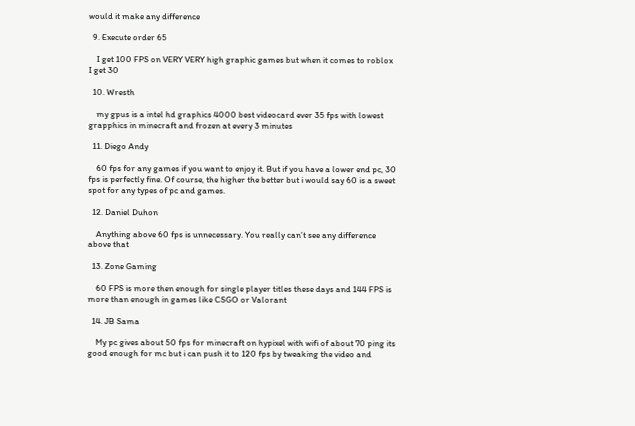would it make any difference

  9. Execute order 65

    I get 100 FPS on VERY VERY high graphic games but when it comes to roblox I get 30

  10. Wresth

    my gpus is a intel hd graphics 4000 best videocard ever 35 fps with lowest grapphics in minecraft and frozen at every 3 minutes

  11. Diego Andy

    60 fps for any games if you want to enjoy it. But if you have a lower end pc, 30 fps is perfectly fine. Of course, the higher the better but i would say 60 is a sweet spot for any types of pc and games.

  12. Daniel Duhon

    Anything above 60 fps is unnecessary. You really can’t see any difference above that

  13. Zone Gaming

    60 FPS is more then enough for single player titles these days and 144 FPS is more than enough in games like CSGO or Valorant

  14. JB Sama

    My pc gives about 50 fps for minecraft on hypixel with wifi of about 70 ping its good enough for mc but i can push it to 120 fps by tweaking the video and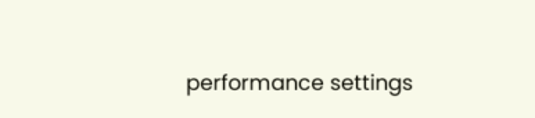performance settings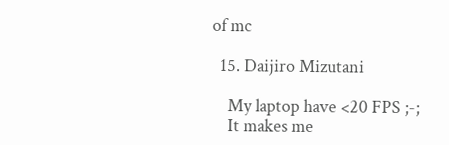of mc

  15. Daijiro Mizutani

    My laptop have <20 FPS ;-;
    It makes me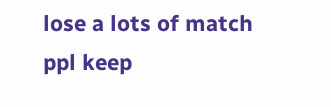lose a lots of match ppl keep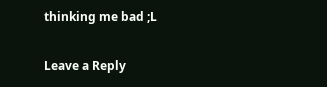thinking me bad ;L

Leave a Reply